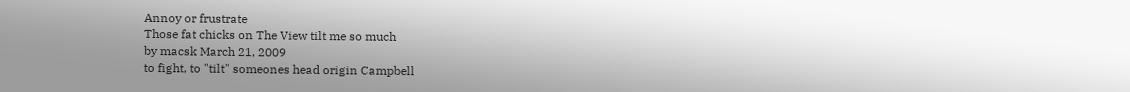Annoy or frustrate
Those fat chicks on The View tilt me so much
by macsk March 21, 2009
to fight, to "tilt" someones head origin Campbell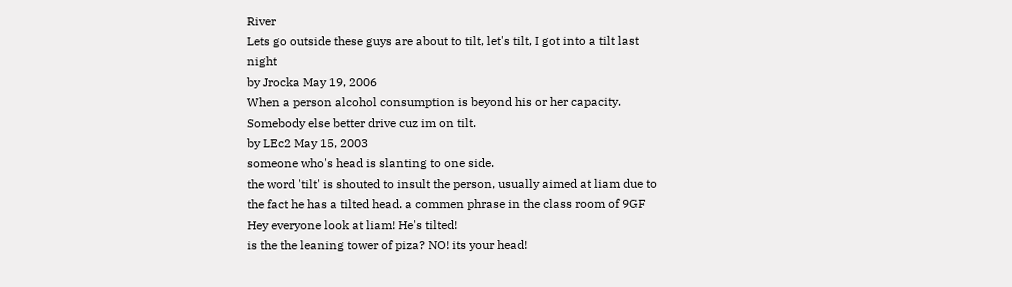River
Lets go outside these guys are about to tilt, let's tilt, I got into a tilt last night
by Jrocka May 19, 2006
When a person alcohol consumption is beyond his or her capacity.
Somebody else better drive cuz im on tilt.
by LEc2 May 15, 2003
someone who's head is slanting to one side.
the word 'tilt' is shouted to insult the person, usually aimed at liam due to the fact he has a tilted head. a commen phrase in the class room of 9GF
Hey everyone look at liam! He's tilted!
is the the leaning tower of piza? NO! its your head!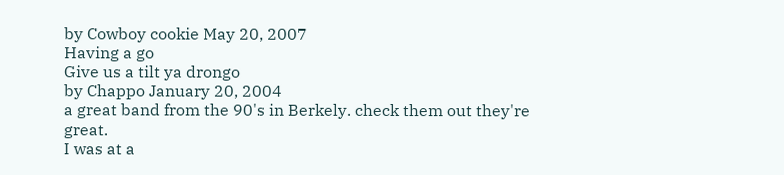by Cowboy cookie May 20, 2007
Having a go
Give us a tilt ya drongo
by Chappo January 20, 2004
a great band from the 90's in Berkely. check them out they're great.
I was at a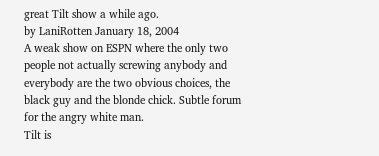great Tilt show a while ago.
by LaniRotten January 18, 2004
A weak show on ESPN where the only two people not actually screwing anybody and everybody are the two obvious choices, the black guy and the blonde chick. Subtle forum for the angry white man.
Tilt is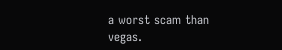a worst scam than vegas.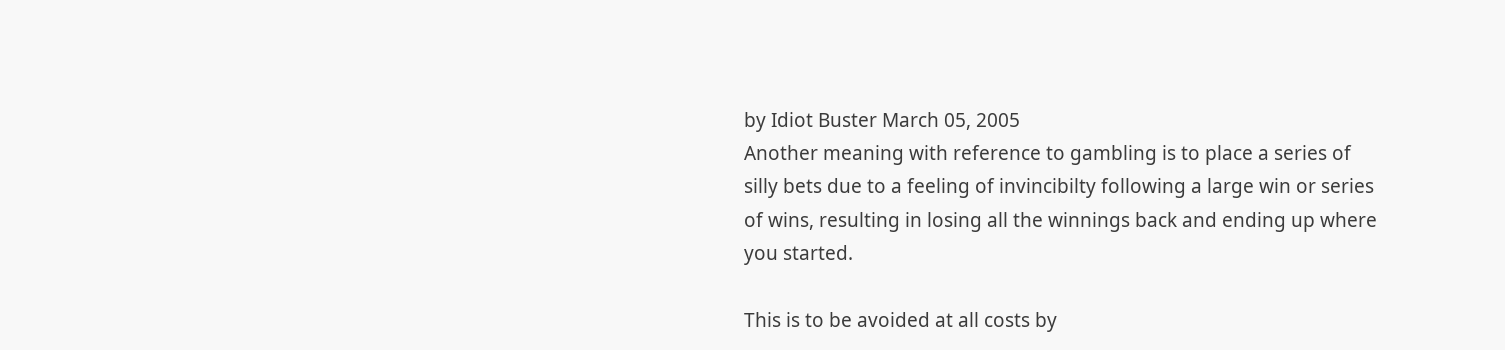by Idiot Buster March 05, 2005
Another meaning with reference to gambling is to place a series of silly bets due to a feeling of invincibilty following a large win or series of wins, resulting in losing all the winnings back and ending up where you started.

This is to be avoided at all costs by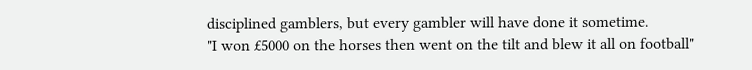disciplined gamblers, but every gambler will have done it sometime.
"I won £5000 on the horses then went on the tilt and blew it all on football"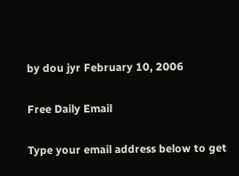by dou jyr February 10, 2006

Free Daily Email

Type your email address below to get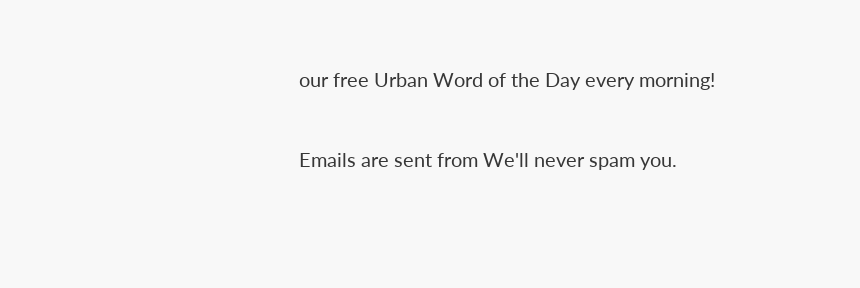our free Urban Word of the Day every morning!

Emails are sent from We'll never spam you.